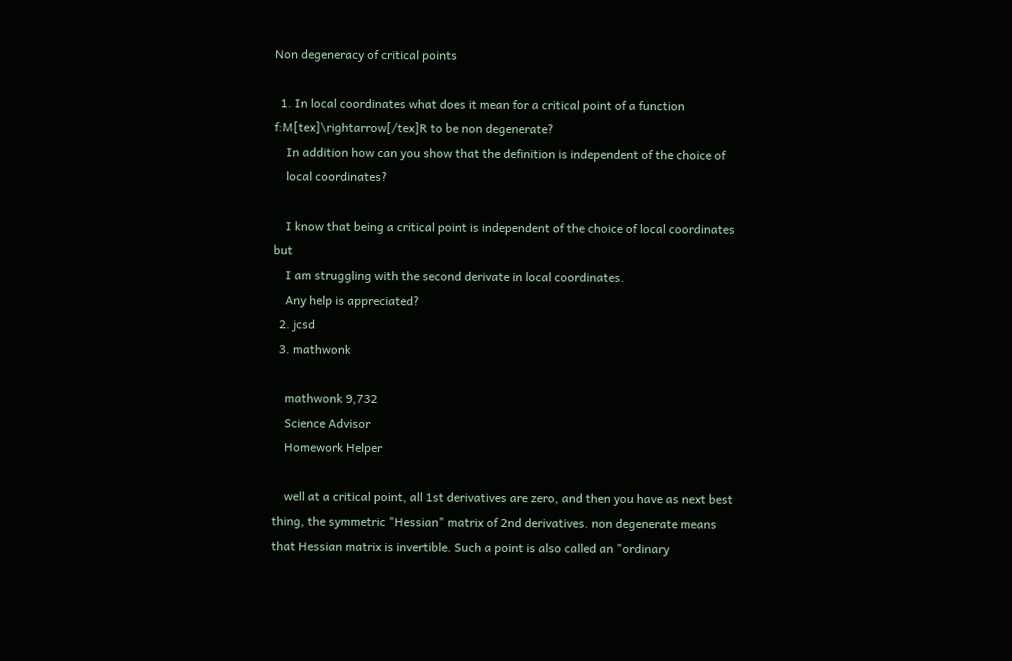Non degeneracy of critical points

  1. In local coordinates what does it mean for a critical point of a function f:M[tex]\rightarrow[/tex]R to be non degenerate?
    In addition how can you show that the definition is independent of the choice of
    local coordinates?

    I know that being a critical point is independent of the choice of local coordinates but
    I am struggling with the second derivate in local coordinates.
    Any help is appreciated?
  2. jcsd
  3. mathwonk

    mathwonk 9,732
    Science Advisor
    Homework Helper

    well at a critical point, all 1st derivatives are zero, and then you have as next best thing, the symmetric "Hessian" matrix of 2nd derivatives. non degenerate means that Hessian matrix is invertible. Such a point is also called an "ordinary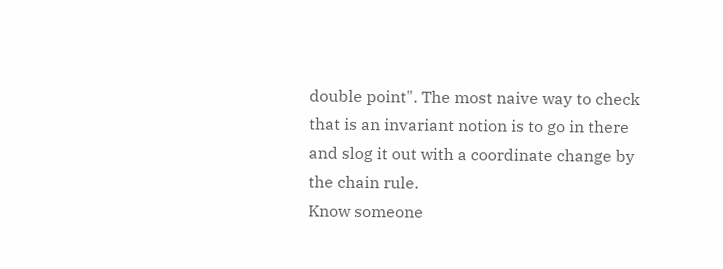double point". The most naive way to check that is an invariant notion is to go in there and slog it out with a coordinate change by the chain rule.
Know someone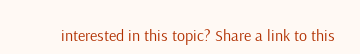interested in this topic? Share a link to this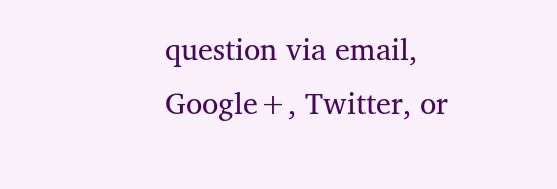question via email, Google+, Twitter, or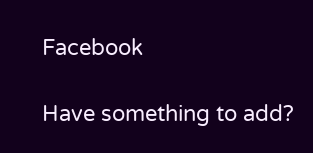Facebook

Have something to add?